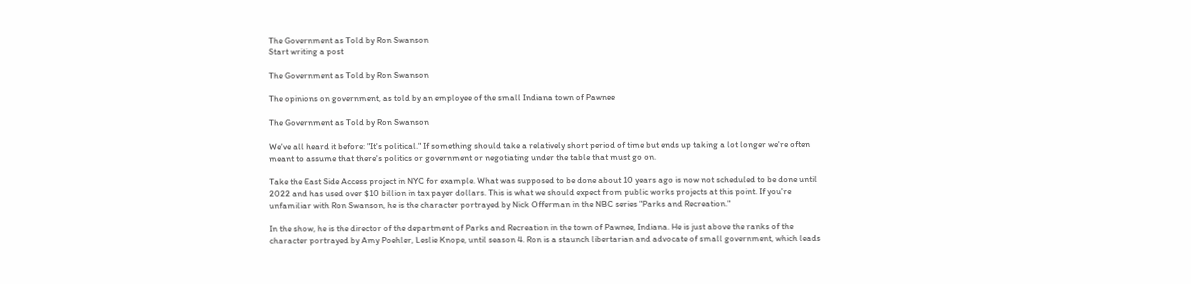The Government as Told by Ron Swanson
Start writing a post

The Government as Told by Ron Swanson

The opinions on government, as told by an employee of the small Indiana town of Pawnee

The Government as Told by Ron Swanson

We've all heard it before: "It's political." If something should take a relatively short period of time but ends up taking a lot longer we're often meant to assume that there's politics or government or negotiating under the table that must go on.

Take the East Side Access project in NYC for example. What was supposed to be done about 10 years ago is now not scheduled to be done until 2022 and has used over $10 billion in tax payer dollars. This is what we should expect from public works projects at this point. If you're unfamiliar with Ron Swanson, he is the character portrayed by Nick Offerman in the NBC series "Parks and Recreation."

In the show, he is the director of the department of Parks and Recreation in the town of Pawnee, Indiana. He is just above the ranks of the character portrayed by Amy Poehler, Leslie Knope, until season 4. Ron is a staunch libertarian and advocate of small government, which leads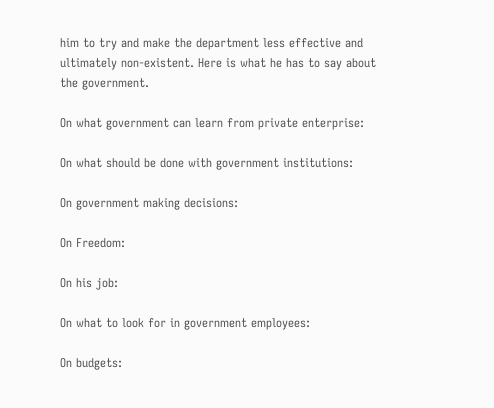him to try and make the department less effective and ultimately non-existent. Here is what he has to say about the government.

On what government can learn from private enterprise:

On what should be done with government institutions:

On government making decisions:

On Freedom:

On his job:

On what to look for in government employees:

On budgets: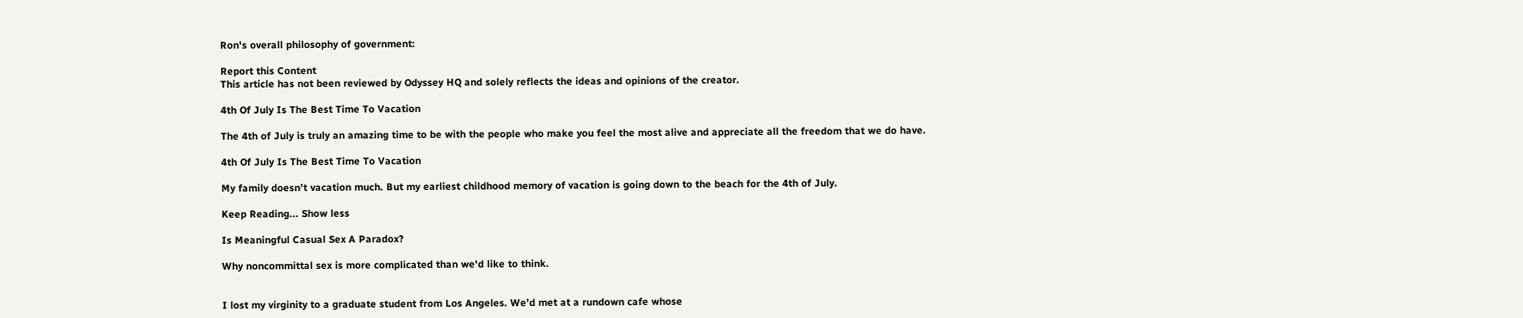Ron's overall philosophy of government:

Report this Content
This article has not been reviewed by Odyssey HQ and solely reflects the ideas and opinions of the creator.

4th Of July Is The Best Time To Vacation

The 4th of July is truly an amazing time to be with the people who make you feel the most alive and appreciate all the freedom that we do have.

4th Of July Is The Best Time To Vacation

My family doesn’t vacation much. But my earliest childhood memory of vacation is going down to the beach for the 4th of July.

Keep Reading... Show less

Is Meaningful Casual Sex A Paradox?

Why noncommittal sex is more complicated than we'd like to think.


I lost my virginity to a graduate student from Los Angeles. We’d met at a rundown cafe whose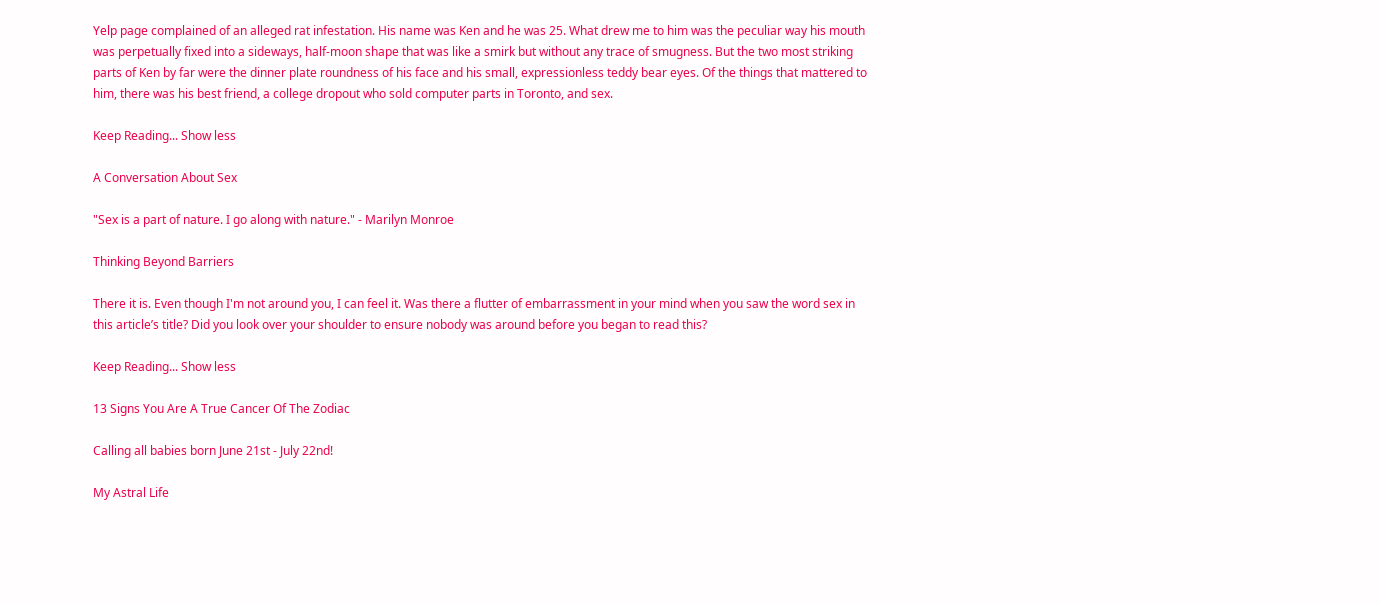Yelp page complained of an alleged rat infestation. His name was Ken and he was 25. What drew me to him was the peculiar way his mouth was perpetually fixed into a sideways, half-moon shape that was like a smirk but without any trace of smugness. But the two most striking parts of Ken by far were the dinner plate roundness of his face and his small, expressionless teddy bear eyes. Of the things that mattered to him, there was his best friend, a college dropout who sold computer parts in Toronto, and sex.

Keep Reading... Show less

A Conversation About Sex

"Sex is a part of nature. I go along with nature." - Marilyn Monroe

Thinking Beyond Barriers

There it is. Even though I'm not around you, I can feel it. Was there a flutter of embarrassment in your mind when you saw the word sex in this article’s title? Did you look over your shoulder to ensure nobody was around before you began to read this?

Keep Reading... Show less

13 Signs You Are A True Cancer Of The Zodiac

Calling all babies born June 21st - July 22nd!

My Astral Life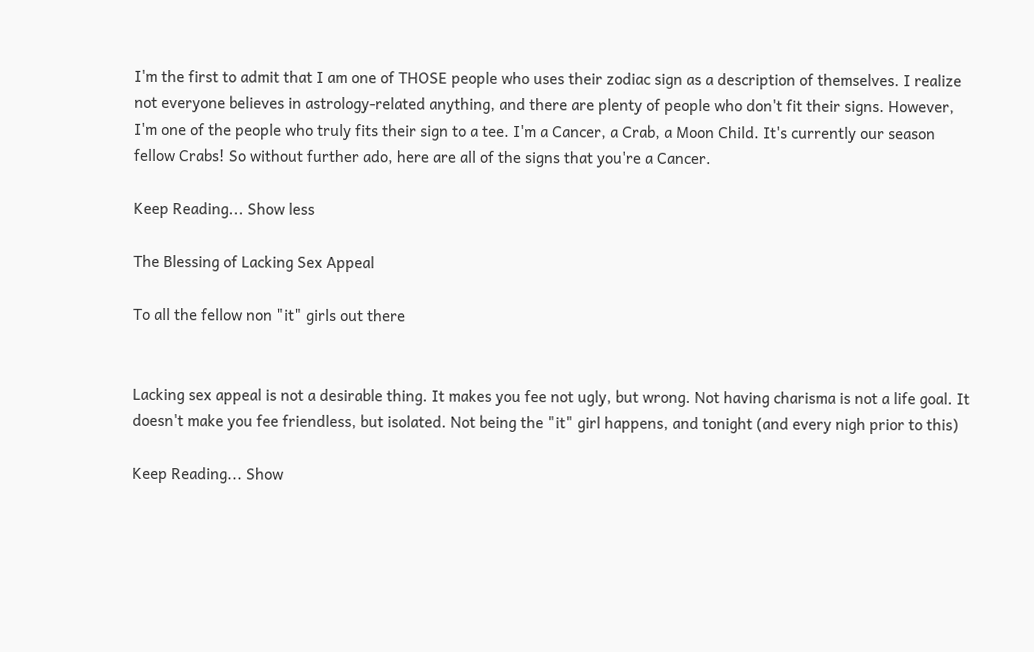I'm the first to admit that I am one of THOSE people who uses their zodiac sign as a description of themselves. I realize not everyone believes in astrology-related anything, and there are plenty of people who don't fit their signs. However, I'm one of the people who truly fits their sign to a tee. I'm a Cancer, a Crab, a Moon Child. It's currently our season fellow Crabs! So without further ado, here are all of the signs that you're a Cancer.

Keep Reading... Show less

The Blessing of Lacking Sex Appeal

To all the fellow non "it" girls out there


Lacking sex appeal is not a desirable thing. It makes you fee not ugly, but wrong. Not having charisma is not a life goal. It doesn't make you fee friendless, but isolated. Not being the "it" girl happens, and tonight (and every nigh prior to this)

Keep Reading... Show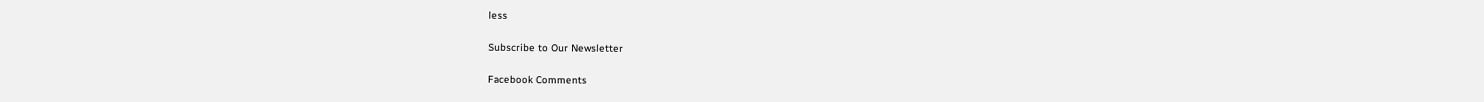less

Subscribe to Our Newsletter

Facebook Comments